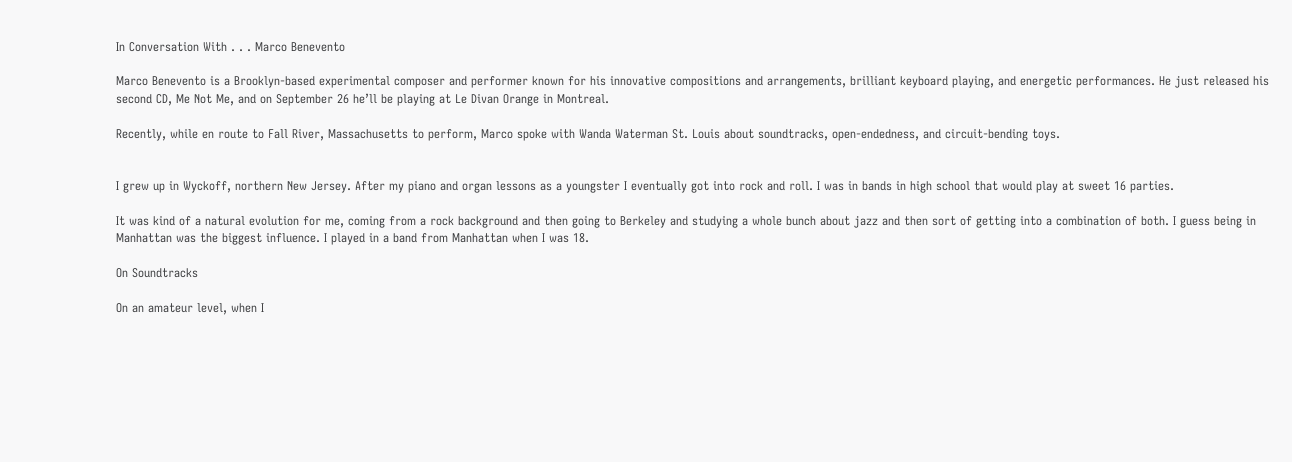In Conversation With . . . Marco Benevento

Marco Benevento is a Brooklyn-based experimental composer and performer known for his innovative compositions and arrangements, brilliant keyboard playing, and energetic performances. He just released his second CD, Me Not Me, and on September 26 he’ll be playing at Le Divan Orange in Montreal.

Recently, while en route to Fall River, Massachusetts to perform, Marco spoke with Wanda Waterman St. Louis about soundtracks, open-endedness, and circuit-bending toys.


I grew up in Wyckoff, northern New Jersey. After my piano and organ lessons as a youngster I eventually got into rock and roll. I was in bands in high school that would play at sweet 16 parties.

It was kind of a natural evolution for me, coming from a rock background and then going to Berkeley and studying a whole bunch about jazz and then sort of getting into a combination of both. I guess being in Manhattan was the biggest influence. I played in a band from Manhattan when I was 18.

On Soundtracks

On an amateur level, when I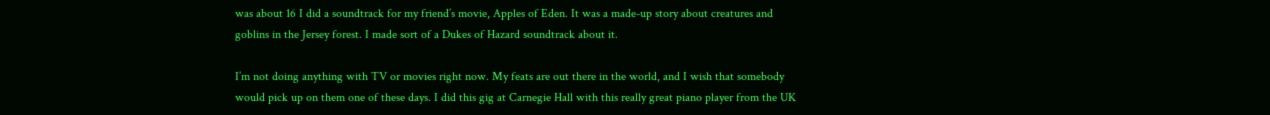was about 16 I did a soundtrack for my friend’s movie, Apples of Eden. It was a made-up story about creatures and goblins in the Jersey forest. I made sort of a Dukes of Hazard soundtrack about it.

I’m not doing anything with TV or movies right now. My feats are out there in the world, and I wish that somebody would pick up on them one of these days. I did this gig at Carnegie Hall with this really great piano player from the UK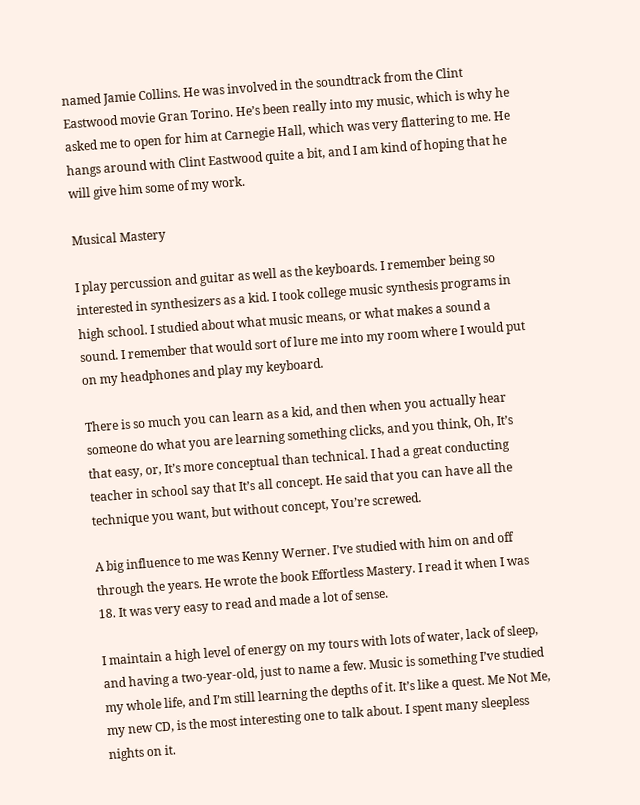named Jamie Collins. He was involved in the soundtrack from the Clint Eastwood movie Gran Torino. He’s been really into my music, which is why he asked me to open for him at Carnegie Hall, which was very flattering to me. He hangs around with Clint Eastwood quite a bit, and I am kind of hoping that he will give him some of my work.

Musical Mastery

I play percussion and guitar as well as the keyboards. I remember being so interested in synthesizers as a kid. I took college music synthesis programs in high school. I studied about what music means, or what makes a sound a sound. I remember that would sort of lure me into my room where I would put on my headphones and play my keyboard.

There is so much you can learn as a kid, and then when you actually hear someone do what you are learning something clicks, and you think, Oh, It’s that easy, or, It’s more conceptual than technical. I had a great conducting teacher in school say that It’s all concept. He said that you can have all the technique you want, but without concept, You’re screwed.

A big influence to me was Kenny Werner. I’ve studied with him on and off through the years. He wrote the book Effortless Mastery. I read it when I was 18. It was very easy to read and made a lot of sense.

I maintain a high level of energy on my tours with lots of water, lack of sleep, and having a two-year-old, just to name a few. Music is something I’ve studied my whole life, and I’m still learning the depths of it. It’s like a quest. Me Not Me, my new CD, is the most interesting one to talk about. I spent many sleepless nights on it.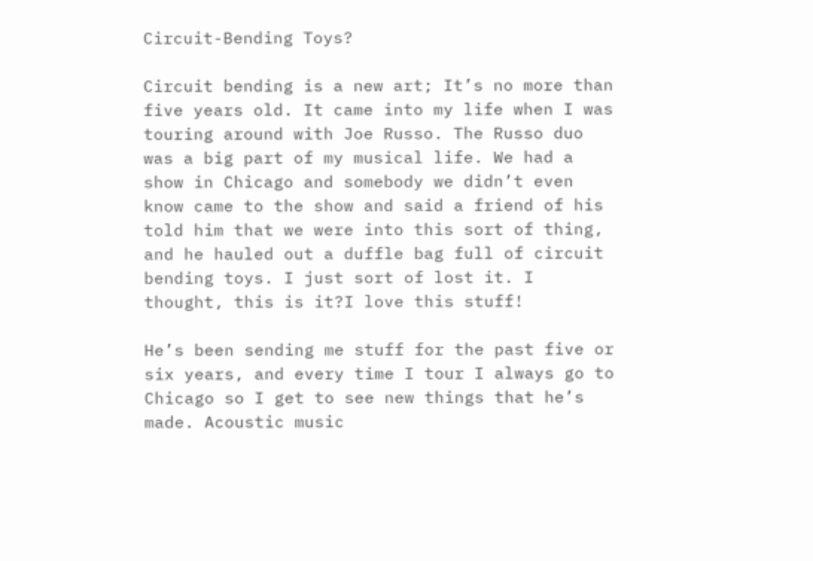Circuit-Bending Toys?

Circuit bending is a new art; It’s no more than five years old. It came into my life when I was touring around with Joe Russo. The Russo duo was a big part of my musical life. We had a show in Chicago and somebody we didn’t even know came to the show and said a friend of his told him that we were into this sort of thing, and he hauled out a duffle bag full of circuit bending toys. I just sort of lost it. I thought, this is it?I love this stuff!

He’s been sending me stuff for the past five or six years, and every time I tour I always go to Chicago so I get to see new things that he’s made. Acoustic music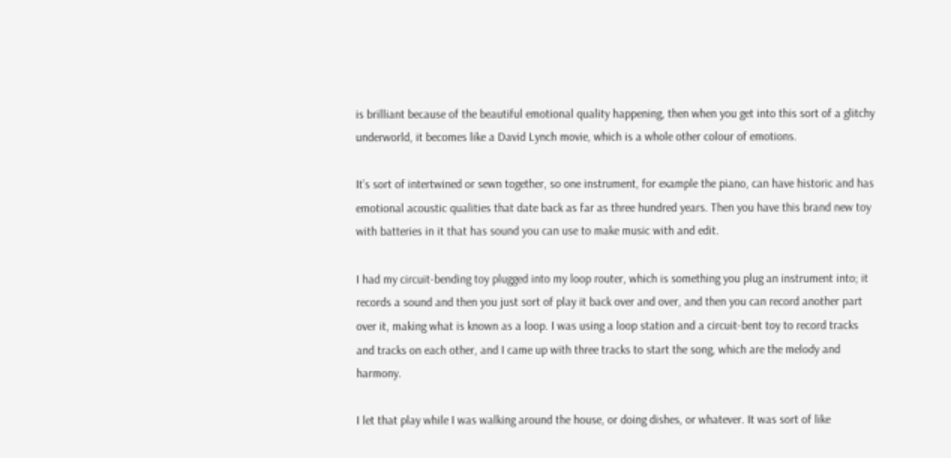is brilliant because of the beautiful emotional quality happening, then when you get into this sort of a glitchy underworld, it becomes like a David Lynch movie, which is a whole other colour of emotions.

It’s sort of intertwined or sewn together, so one instrument, for example the piano, can have historic and has emotional acoustic qualities that date back as far as three hundred years. Then you have this brand new toy with batteries in it that has sound you can use to make music with and edit.

I had my circuit-bending toy plugged into my loop router, which is something you plug an instrument into; it records a sound and then you just sort of play it back over and over, and then you can record another part over it, making what is known as a loop. I was using a loop station and a circuit-bent toy to record tracks and tracks on each other, and I came up with three tracks to start the song, which are the melody and harmony.

I let that play while I was walking around the house, or doing dishes, or whatever. It was sort of like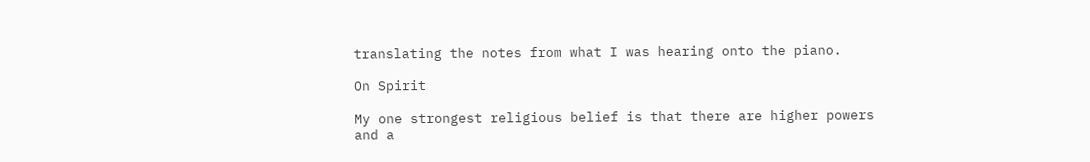translating the notes from what I was hearing onto the piano.

On Spirit

My one strongest religious belief is that there are higher powers and a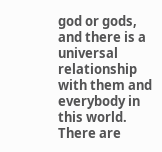god or gods, and there is a universal relationship with them and everybody in this world. There are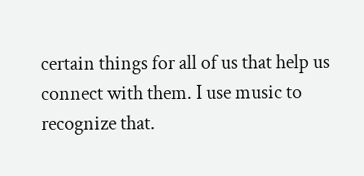certain things for all of us that help us connect with them. I use music to recognize that.